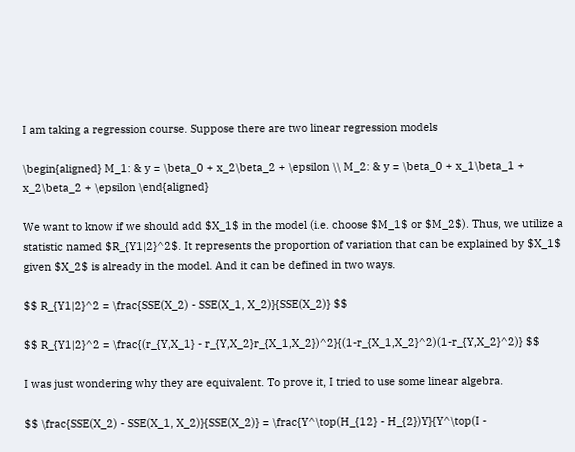I am taking a regression course. Suppose there are two linear regression models

\begin{aligned} M_1: & y = \beta_0 + x_2\beta_2 + \epsilon \\ M_2: & y = \beta_0 + x_1\beta_1 + x_2\beta_2 + \epsilon \end{aligned}

We want to know if we should add $X_1$ in the model (i.e. choose $M_1$ or $M_2$). Thus, we utilize a statistic named $R_{Y1|2}^2$. It represents the proportion of variation that can be explained by $X_1$ given $X_2$ is already in the model. And it can be defined in two ways.

$$ R_{Y1|2}^2 = \frac{SSE(X_2) - SSE(X_1, X_2)}{SSE(X_2)} $$

$$ R_{Y1|2}^2 = \frac{(r_{Y,X_1} - r_{Y,X_2}r_{X_1,X_2})^2}{(1-r_{X_1,X_2}^2)(1-r_{Y,X_2}^2)} $$

I was just wondering why they are equivalent. To prove it, I tried to use some linear algebra.

$$ \frac{SSE(X_2) - SSE(X_1, X_2)}{SSE(X_2)} = \frac{Y^\top(H_{12} - H_{2})Y}{Y^\top(I -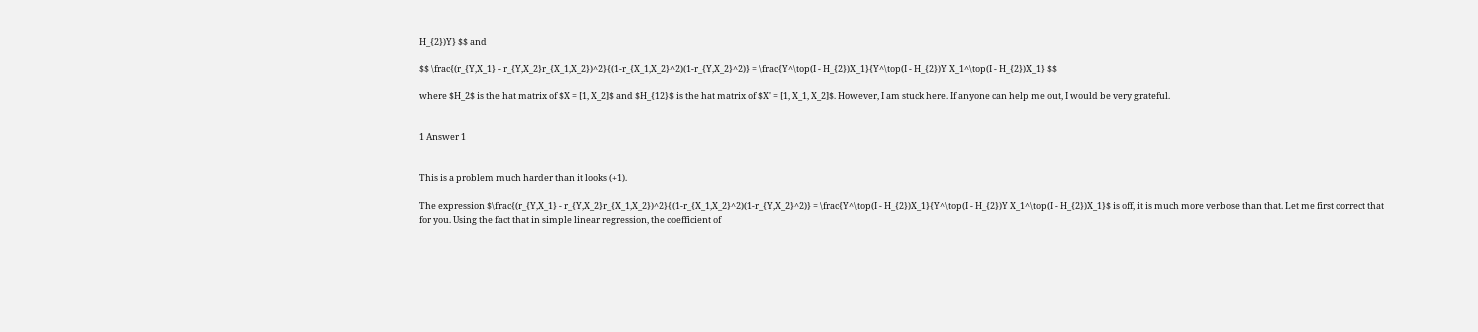H_{2})Y} $$ and

$$ \frac{(r_{Y,X_1} - r_{Y,X_2}r_{X_1,X_2})^2}{(1-r_{X_1,X_2}^2)(1-r_{Y,X_2}^2)} = \frac{Y^\top(I - H_{2})X_1}{Y^\top(I - H_{2})Y X_1^\top(I - H_{2})X_1} $$

where $H_2$ is the hat matrix of $X = [1, X_2]$ and $H_{12}$ is the hat matrix of $X' = [1, X_1, X_2]$. However, I am stuck here. If anyone can help me out, I would be very grateful.


1 Answer 1


This is a problem much harder than it looks (+1).

The expression $\frac{(r_{Y,X_1} - r_{Y,X_2}r_{X_1,X_2})^2}{(1-r_{X_1,X_2}^2)(1-r_{Y,X_2}^2)} = \frac{Y^\top(I - H_{2})X_1}{Y^\top(I - H_{2})Y X_1^\top(I - H_{2})X_1}$ is off, it is much more verbose than that. Let me first correct that for you. Using the fact that in simple linear regression, the coefficient of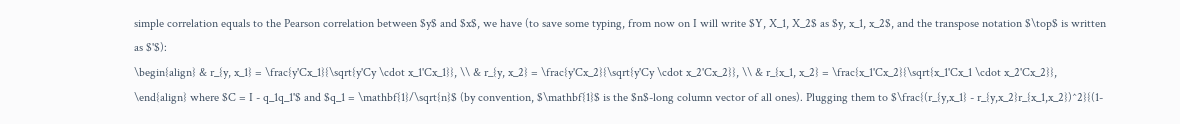simple correlation equals to the Pearson correlation between $y$ and $x$, we have (to save some typing, from now on I will write $Y, X_1, X_2$ as $y, x_1, x_2$, and the transpose notation $\top$ is written as $'$):
\begin{align} & r_{y, x_1} = \frac{y'Cx_1}{\sqrt{y'Cy \cdot x_1'Cx_1}}, \\ & r_{y, x_2} = \frac{y'Cx_2}{\sqrt{y'Cy \cdot x_2'Cx_2}}, \\ & r_{x_1, x_2} = \frac{x_1'Cx_2}{\sqrt{x_1'Cx_1 \cdot x_2'Cx_2}}, \end{align} where $C = I - q_1q_1'$ and $q_1 = \mathbf{1}/\sqrt{n}$ (by convention, $\mathbf{1}$ is the $n$-long column vector of all ones). Plugging them to $\frac{(r_{y,x_1} - r_{y,x_2}r_{x_1,x_2})^2}{(1-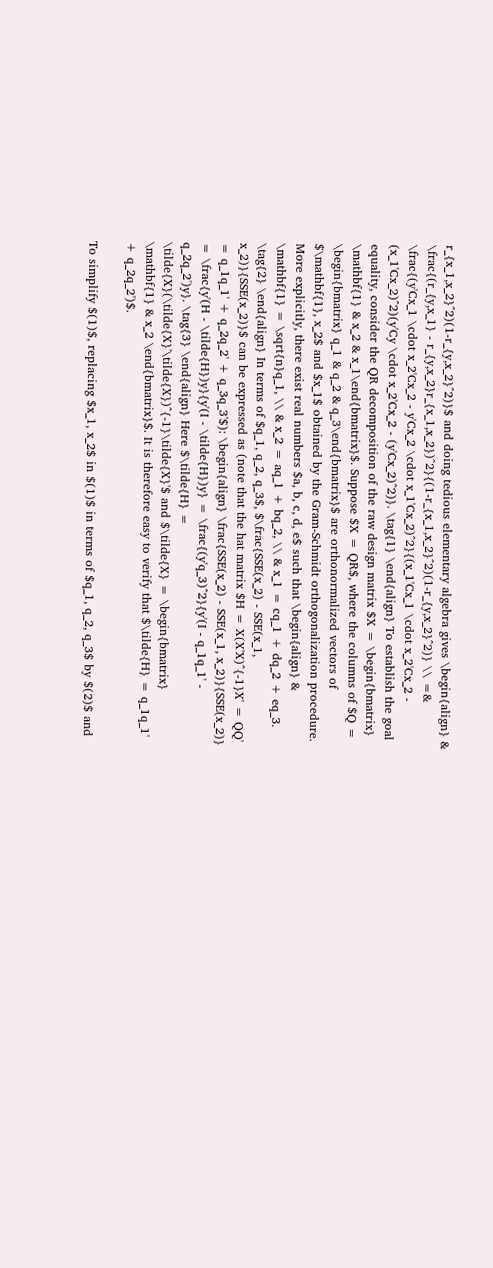r_{x_1,x_2}^2)(1-r_{y,x_2}^2)}$ and doing tedious elementary algebra gives \begin{align} & \frac{(r_{y,x_1} - r_{y,x_2}r_{x_1,x_2})^2}{(1-r_{x_1,x_2}^2)(1-r_{y,x_2}^2)} \\ =& \frac{(y'Cx_1 \cdot x_2'Cx_2 - y'Cx_2 \cdot x_1'Cx_2)^2}{(x_1'Cx_1 \cdot x_2'Cx_2 - (x_1'Cx_2)^2)(y'Cy \cdot x_2'Cx_2 - (y'Cx_2)^2)}. \tag{1} \end{align} To establish the goal equality, consider the QR decomposition of the raw design matrix $X = \begin{bmatrix} \mathbf{1} & x_2 & x_1\end{bmatrix}$. Suppose $X = QR$, where the columns of $Q = \begin{bmatrix} q_1 & q_2 & q_3\end{bmatrix}$ are orthonormalized vectors of $\mathbf{1}, x_2$ and $x_1$ obtained by the Gram-Schmidt orthogonalization procedure. More explicitly, there exist real numbers $a, b, c, d, e$ such that \begin{align} & \mathbf{1} = \sqrt{n}q_1, \\ & x_2 = aq_1 + bq_2, \\ & x_1 = cq_1 + dq_2 + eq_3. \tag{2} \end{align} In terms of $q_1, q_2, q_3$, $\frac{SSE(x_2) - SSE(x_1, x_2)}{SSE(x_2)}$ can be expressed as (note that the hat matrix $H = X(X'X)^{-1}X' = QQ' = q_1q_1' + q_2q_2' + q_3q_3'$): \begin{align} \frac{SSE(x_2) - SSE(x_1, x_2)}{SSE(x_2)} = \frac{y'(H - \tilde{H})y}{y'(I - \tilde{H})y} = \frac{(y'q_3)^2}{y'(I - q_1q_1' - q_2q_2')y}. \tag{3} \end{align} Here $\tilde{H} = \tilde{X}(\tilde{X}'\tilde{X})^{-1}\tilde{X}'$ and $\tilde{X} = \begin{bmatrix} \mathbf{1} & x_2 \end{bmatrix}$. It is therefore easy to verify that $\tilde{H} = q_1q_1' + q_2q_2')$.

To simplify $(1)$, replacing $x_1, x_2$ in $(1)$ in terms of $q_1, q_2, q_3$ by $(2)$ and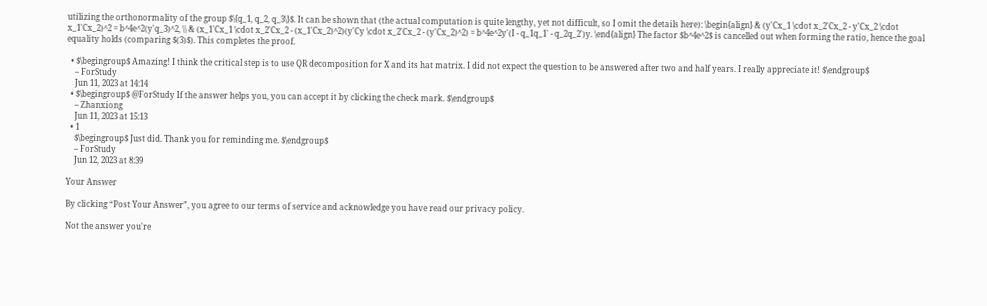utilizing the orthonormality of the group $\{q_1, q_2, q_3\}$. It can be shown that (the actual computation is quite lengthy, yet not difficult, so I omit the details here): \begin{align} & (y'Cx_1 \cdot x_2'Cx_2 - y'Cx_2 \cdot x_1'Cx_2)^2 = b^4e^2(y'q_3)^2, \\ & (x_1'Cx_1 \cdot x_2'Cx_2 - (x_1'Cx_2)^2)(y'Cy \cdot x_2'Cx_2 - (y'Cx_2)^2) = b^4e^2y'(I - q_1q_1' - q_2q_2')y. \end{align} The factor $b^4e^2$ is cancelled out when forming the ratio, hence the goal equality holds (comparing $(3)$). This completes the proof.

  • $\begingroup$ Amazing! I think the critical step is to use QR decomposition for X and its hat matrix. I did not expect the question to be answered after two and half years. I really appreciate it! $\endgroup$
    – ForStudy
    Jun 11, 2023 at 14:14
  • $\begingroup$ @ForStudy If the answer helps you, you can accept it by clicking the check mark. $\endgroup$
    – Zhanxiong
    Jun 11, 2023 at 15:13
  • 1
    $\begingroup$ Just did. Thank you for reminding me. $\endgroup$
    – ForStudy
    Jun 12, 2023 at 8:39

Your Answer

By clicking “Post Your Answer”, you agree to our terms of service and acknowledge you have read our privacy policy.

Not the answer you're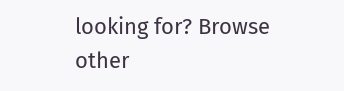looking for? Browse other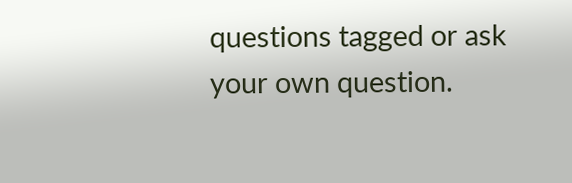questions tagged or ask your own question.